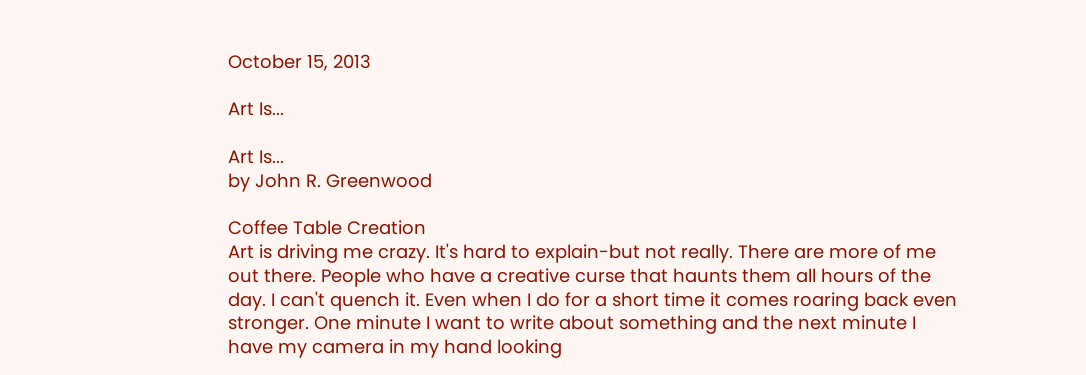October 15, 2013

Art Is...

Art Is...
by John R. Greenwood

Coffee Table Creation
Art is driving me crazy. It's hard to explain-but not really. There are more of me out there. People who have a creative curse that haunts them all hours of the day. I can't quench it. Even when I do for a short time it comes roaring back even stronger. One minute I want to write about something and the next minute I have my camera in my hand looking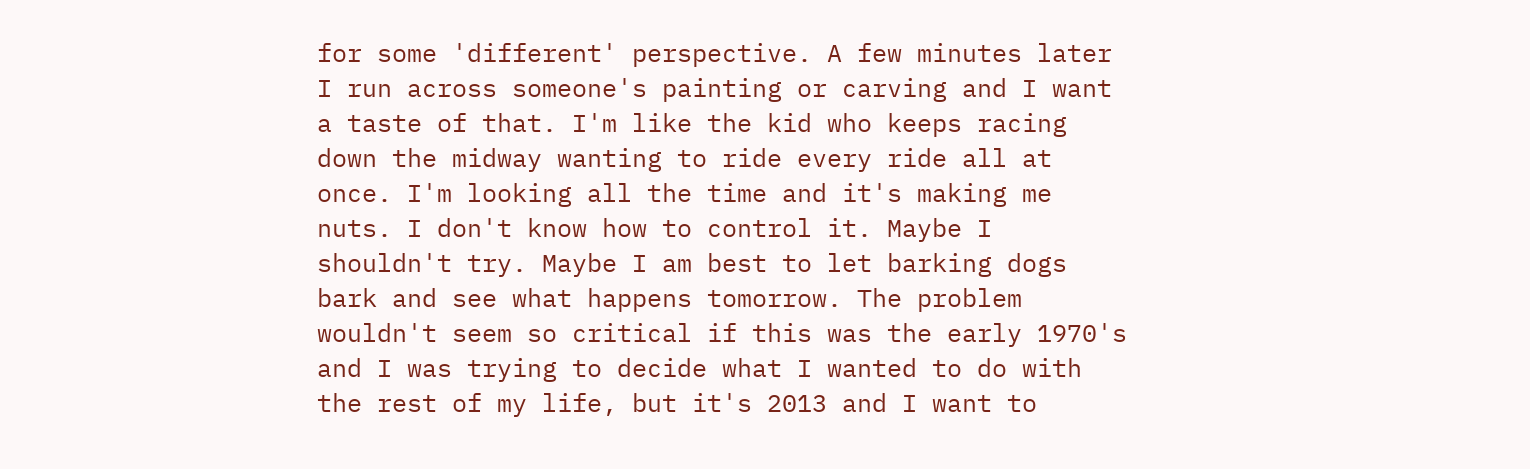for some 'different' perspective. A few minutes later I run across someone's painting or carving and I want a taste of that. I'm like the kid who keeps racing down the midway wanting to ride every ride all at once. I'm looking all the time and it's making me nuts. I don't know how to control it. Maybe I shouldn't try. Maybe I am best to let barking dogs bark and see what happens tomorrow. The problem wouldn't seem so critical if this was the early 1970's and I was trying to decide what I wanted to do with the rest of my life, but it's 2013 and I want to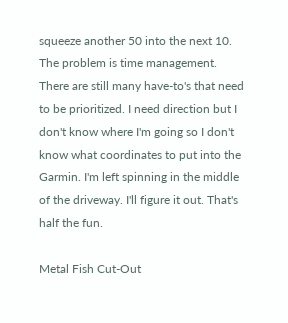squeeze another 50 into the next 10. The problem is time management. There are still many have-to's that need to be prioritized. I need direction but I don't know where I'm going so I don't know what coordinates to put into the Garmin. I'm left spinning in the middle of the driveway. I'll figure it out. That's half the fun.

Metal Fish Cut-Out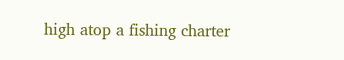high atop a fishing charter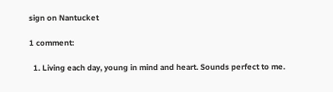sign on Nantucket

1 comment:

  1. Living each day, young in mind and heart. Sounds perfect to me.